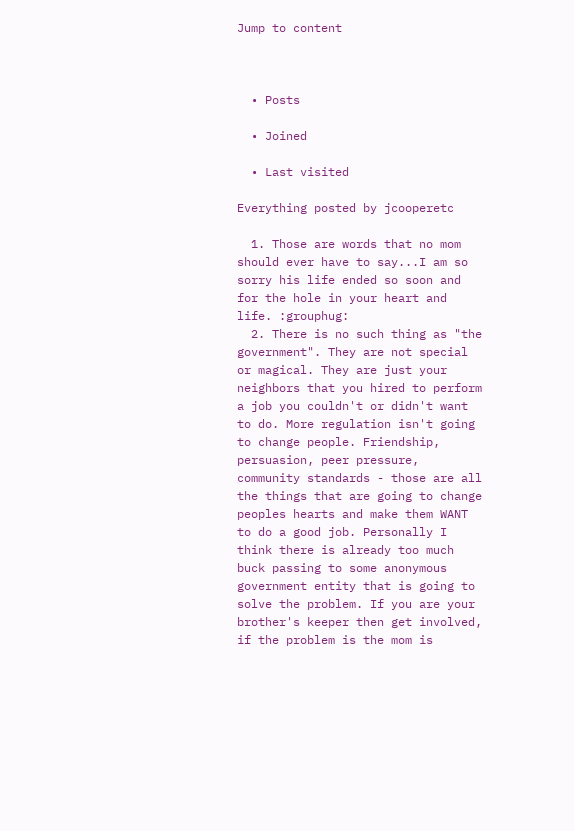Jump to content



  • Posts

  • Joined

  • Last visited

Everything posted by jcooperetc

  1. Those are words that no mom should ever have to say...I am so sorry his life ended so soon and for the hole in your heart and life. :grouphug:
  2. There is no such thing as "the government". They are not special or magical. They are just your neighbors that you hired to perform a job you couldn't or didn't want to do. More regulation isn't going to change people. Friendship, persuasion, peer pressure, community standards - those are all the things that are going to change peoples hearts and make them WANT to do a good job. Personally I think there is already too much buck passing to some anonymous government entity that is going to solve the problem. If you are your brother's keeper then get involved, if the problem is the mom is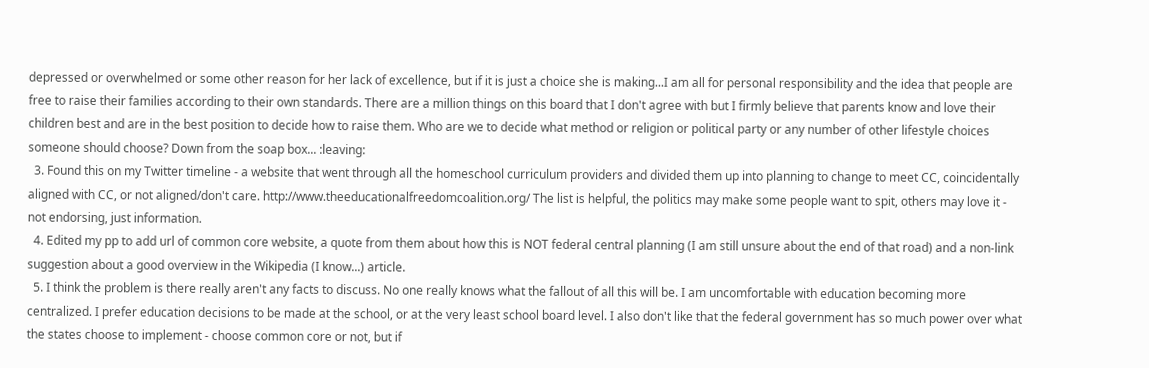depressed or overwhelmed or some other reason for her lack of excellence, but if it is just a choice she is making...I am all for personal responsibility and the idea that people are free to raise their families according to their own standards. There are a million things on this board that I don't agree with but I firmly believe that parents know and love their children best and are in the best position to decide how to raise them. Who are we to decide what method or religion or political party or any number of other lifestyle choices someone should choose? Down from the soap box... :leaving:
  3. Found this on my Twitter timeline - a website that went through all the homeschool curriculum providers and divided them up into planning to change to meet CC, coincidentally aligned with CC, or not aligned/don't care. http://www.theeducationalfreedomcoalition.org/ The list is helpful, the politics may make some people want to spit, others may love it - not endorsing, just information.
  4. Edited my pp to add url of common core website, a quote from them about how this is NOT federal central planning (I am still unsure about the end of that road) and a non-link suggestion about a good overview in the Wikipedia (I know...) article.
  5. I think the problem is there really aren't any facts to discuss. No one really knows what the fallout of all this will be. I am uncomfortable with education becoming more centralized. I prefer education decisions to be made at the school, or at the very least school board level. I also don't like that the federal government has so much power over what the states choose to implement - choose common core or not, but if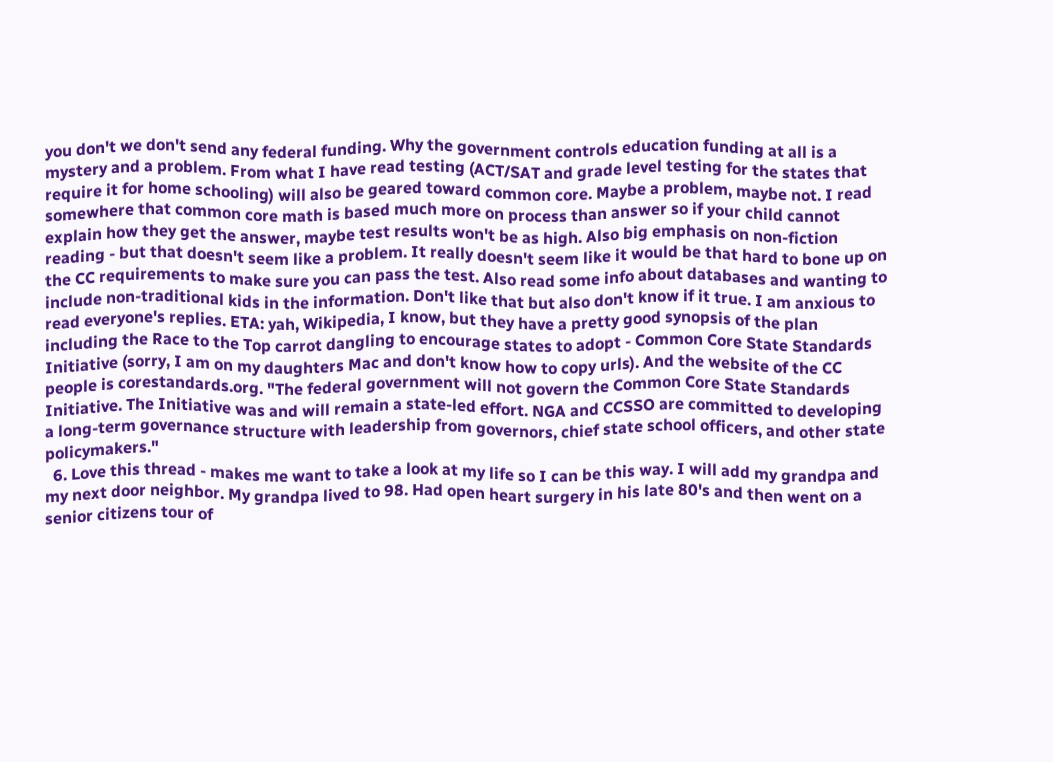you don't we don't send any federal funding. Why the government controls education funding at all is a mystery and a problem. From what I have read testing (ACT/SAT and grade level testing for the states that require it for home schooling) will also be geared toward common core. Maybe a problem, maybe not. I read somewhere that common core math is based much more on process than answer so if your child cannot explain how they get the answer, maybe test results won't be as high. Also big emphasis on non-fiction reading - but that doesn't seem like a problem. It really doesn't seem like it would be that hard to bone up on the CC requirements to make sure you can pass the test. Also read some info about databases and wanting to include non-traditional kids in the information. Don't like that but also don't know if it true. I am anxious to read everyone's replies. ETA: yah, Wikipedia, I know, but they have a pretty good synopsis of the plan including the Race to the Top carrot dangling to encourage states to adopt - Common Core State Standards Initiative (sorry, I am on my daughters Mac and don't know how to copy urls). And the website of the CC people is corestandards.org. "The federal government will not govern the Common Core State Standards Initiative. The Initiative was and will remain a state-led effort. NGA and CCSSO are committed to developing a long-term governance structure with leadership from governors, chief state school officers, and other state policymakers."
  6. Love this thread - makes me want to take a look at my life so I can be this way. I will add my grandpa and my next door neighbor. My grandpa lived to 98. Had open heart surgery in his late 80's and then went on a senior citizens tour of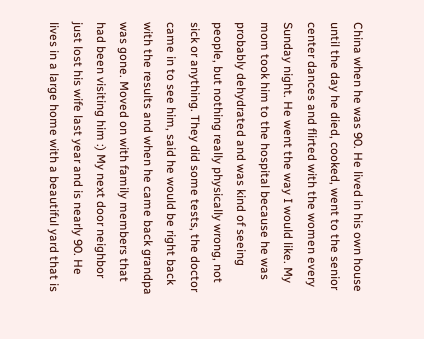China when he was 90. He lived in his own house until the day he died, cooked, went to the senior center dances and flirted with the women every Sunday night. He went the way I would like. My mom took him to the hospital because he was probably dehydrated and was kind of seeing people, but nothing really physically wrong, not sick or anything. They did some tests, the doctor came in to see him, said he would be right back with the results and when he came back grandpa was gone. Moved on with family members that had been visiting him :) My next door neighbor just lost his wife last year and is nearly 90. He lives in a large home with a beautiful yard that is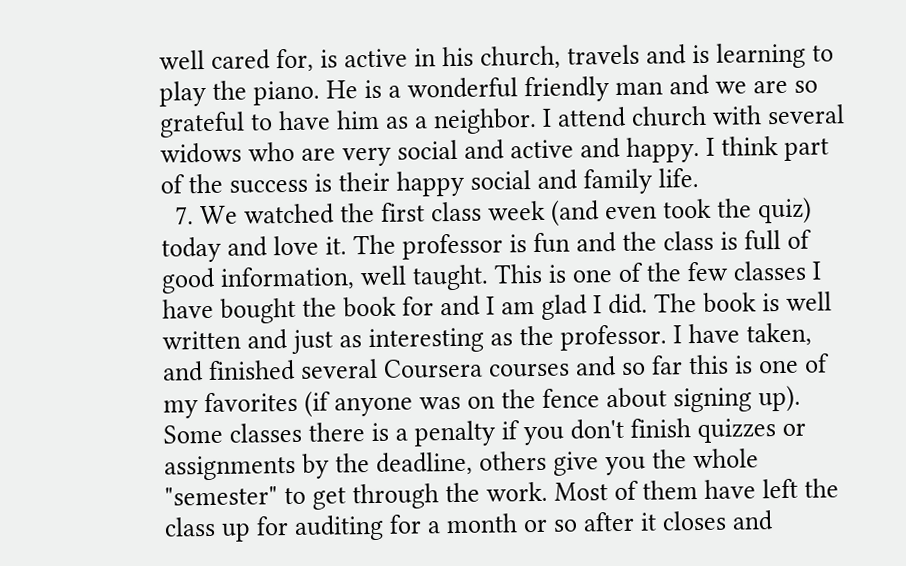well cared for, is active in his church, travels and is learning to play the piano. He is a wonderful friendly man and we are so grateful to have him as a neighbor. I attend church with several widows who are very social and active and happy. I think part of the success is their happy social and family life.
  7. We watched the first class week (and even took the quiz) today and love it. The professor is fun and the class is full of good information, well taught. This is one of the few classes I have bought the book for and I am glad I did. The book is well written and just as interesting as the professor. I have taken, and finished several Coursera courses and so far this is one of my favorites (if anyone was on the fence about signing up). Some classes there is a penalty if you don't finish quizzes or assignments by the deadline, others give you the whole "semester" to get through the work. Most of them have left the class up for auditing for a month or so after it closes and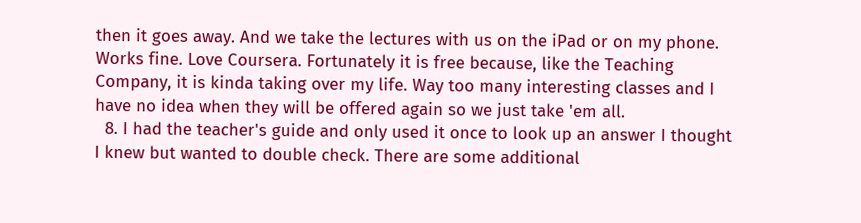then it goes away. And we take the lectures with us on the iPad or on my phone. Works fine. Love Coursera. Fortunately it is free because, like the Teaching Company, it is kinda taking over my life. Way too many interesting classes and I have no idea when they will be offered again so we just take 'em all.
  8. I had the teacher's guide and only used it once to look up an answer I thought I knew but wanted to double check. There are some additional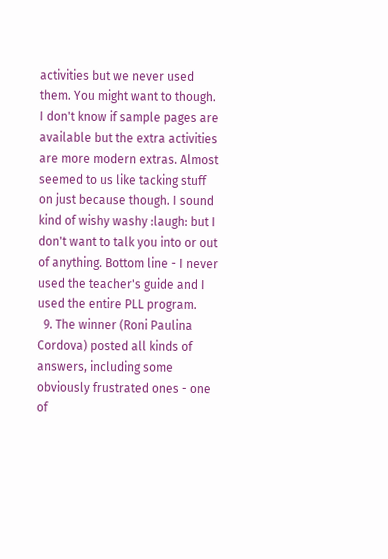activities but we never used them. You might want to though. I don't know if sample pages are available but the extra activities are more modern extras. Almost seemed to us like tacking stuff on just because though. I sound kind of wishy washy :laugh: but I don't want to talk you into or out of anything. Bottom line - I never used the teacher's guide and I used the entire PLL program.
  9. The winner (Roni Paulina Cordova) posted all kinds of answers, including some obviously frustrated ones - one of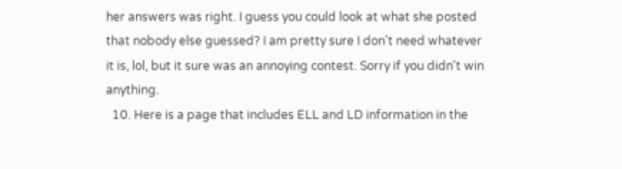her answers was right. I guess you could look at what she posted that nobody else guessed? I am pretty sure I don't need whatever it is, lol, but it sure was an annoying contest. Sorry if you didn't win anything.
  10. Here is a page that includes ELL and LD information in the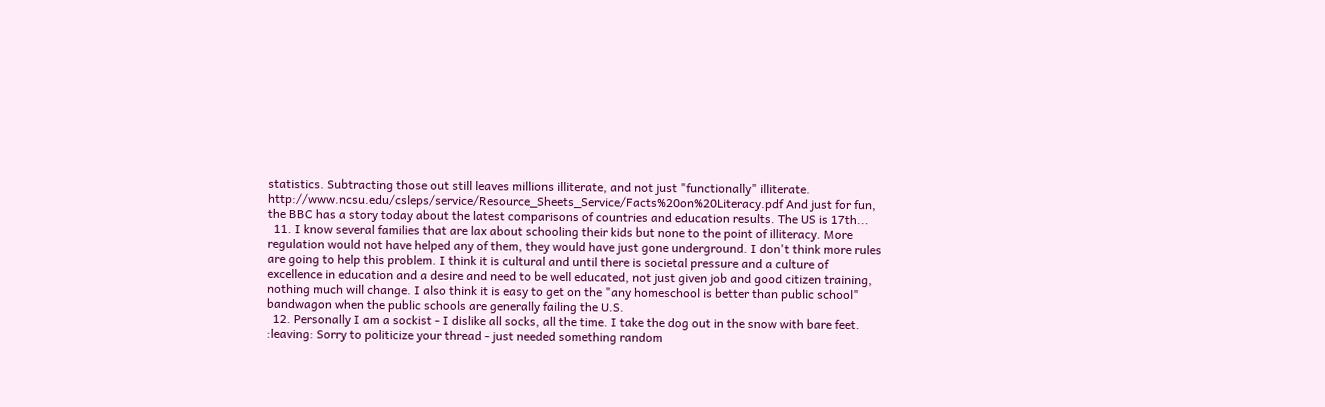statistics. Subtracting those out still leaves millions illiterate, and not just "functionally" illiterate. http://www.ncsu.edu/csleps/service/Resource_Sheets_Service/Facts%20on%20Literacy.pdf And just for fun, the BBC has a story today about the latest comparisons of countries and education results. The US is 17th...
  11. I know several families that are lax about schooling their kids but none to the point of illiteracy. More regulation would not have helped any of them, they would have just gone underground. I don't think more rules are going to help this problem. I think it is cultural and until there is societal pressure and a culture of excellence in education and a desire and need to be well educated, not just given job and good citizen training, nothing much will change. I also think it is easy to get on the "any homeschool is better than public school" bandwagon when the public schools are generally failing the U.S.
  12. Personally I am a sockist - I dislike all socks, all the time. I take the dog out in the snow with bare feet. :leaving: Sorry to politicize your thread - just needed something random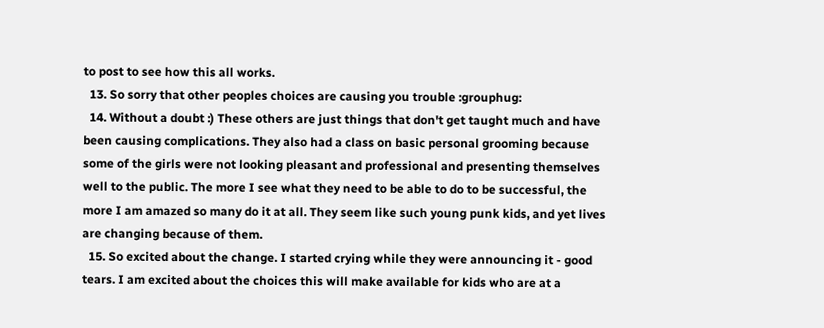to post to see how this all works.
  13. So sorry that other peoples choices are causing you trouble :grouphug:
  14. Without a doubt :) These others are just things that don't get taught much and have been causing complications. They also had a class on basic personal grooming because some of the girls were not looking pleasant and professional and presenting themselves well to the public. The more I see what they need to be able to do to be successful, the more I am amazed so many do it at all. They seem like such young punk kids, and yet lives are changing because of them.
  15. So excited about the change. I started crying while they were announcing it - good tears. I am excited about the choices this will make available for kids who are at a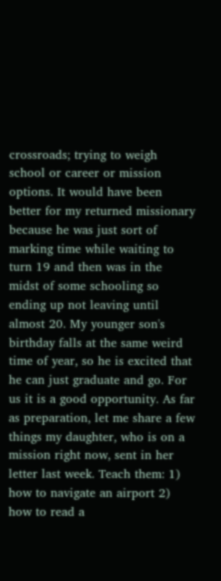crossroads; trying to weigh school or career or mission options. It would have been better for my returned missionary because he was just sort of marking time while waiting to turn 19 and then was in the midst of some schooling so ending up not leaving until almost 20. My younger son's birthday falls at the same weird time of year, so he is excited that he can just graduate and go. For us it is a good opportunity. As far as preparation, let me share a few things my daughter, who is on a mission right now, sent in her letter last week. Teach them: 1) how to navigate an airport 2) how to read a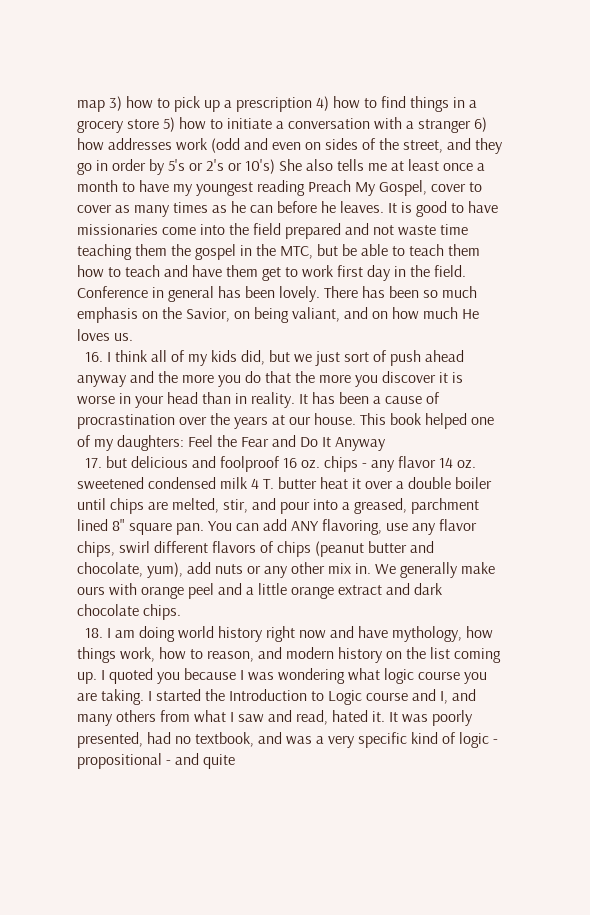map 3) how to pick up a prescription 4) how to find things in a grocery store 5) how to initiate a conversation with a stranger 6) how addresses work (odd and even on sides of the street, and they go in order by 5's or 2's or 10's) She also tells me at least once a month to have my youngest reading Preach My Gospel, cover to cover as many times as he can before he leaves. It is good to have missionaries come into the field prepared and not waste time teaching them the gospel in the MTC, but be able to teach them how to teach and have them get to work first day in the field. Conference in general has been lovely. There has been so much emphasis on the Savior, on being valiant, and on how much He loves us.
  16. I think all of my kids did, but we just sort of push ahead anyway and the more you do that the more you discover it is worse in your head than in reality. It has been a cause of procrastination over the years at our house. This book helped one of my daughters: Feel the Fear and Do It Anyway
  17. but delicious and foolproof 16 oz. chips - any flavor 14 oz. sweetened condensed milk 4 T. butter heat it over a double boiler until chips are melted, stir, and pour into a greased, parchment lined 8" square pan. You can add ANY flavoring, use any flavor chips, swirl different flavors of chips (peanut butter and chocolate, yum), add nuts or any other mix in. We generally make ours with orange peel and a little orange extract and dark chocolate chips.
  18. I am doing world history right now and have mythology, how things work, how to reason, and modern history on the list coming up. I quoted you because I was wondering what logic course you are taking. I started the Introduction to Logic course and I, and many others from what I saw and read, hated it. It was poorly presented, had no textbook, and was a very specific kind of logic - propositional - and quite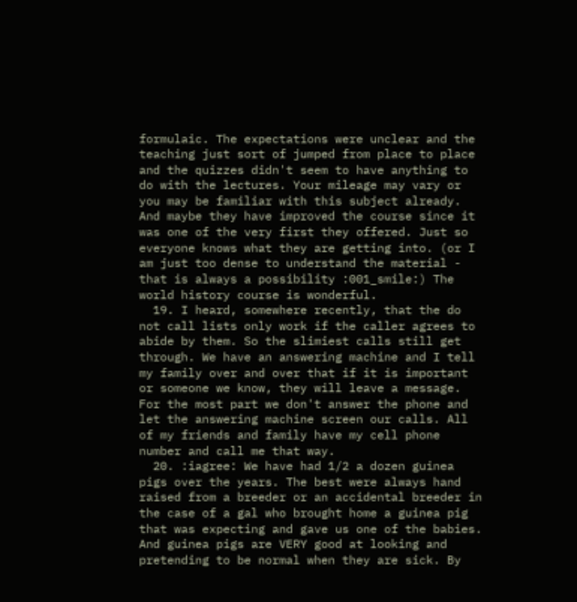formulaic. The expectations were unclear and the teaching just sort of jumped from place to place and the quizzes didn't seem to have anything to do with the lectures. Your mileage may vary or you may be familiar with this subject already. And maybe they have improved the course since it was one of the very first they offered. Just so everyone knows what they are getting into. (or I am just too dense to understand the material - that is always a possibility :001_smile:) The world history course is wonderful.
  19. I heard, somewhere recently, that the do not call lists only work if the caller agrees to abide by them. So the slimiest calls still get through. We have an answering machine and I tell my family over and over that if it is important or someone we know, they will leave a message. For the most part we don't answer the phone and let the answering machine screen our calls. All of my friends and family have my cell phone number and call me that way.
  20. :iagree: We have had 1/2 a dozen guinea pigs over the years. The best were always hand raised from a breeder or an accidental breeder in the case of a gal who brought home a guinea pig that was expecting and gave us one of the babies. And guinea pigs are VERY good at looking and pretending to be normal when they are sick. By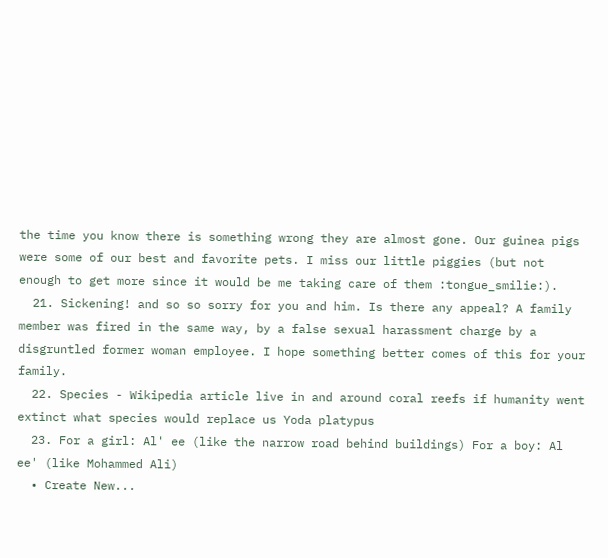the time you know there is something wrong they are almost gone. Our guinea pigs were some of our best and favorite pets. I miss our little piggies (but not enough to get more since it would be me taking care of them :tongue_smilie:).
  21. Sickening! and so so sorry for you and him. Is there any appeal? A family member was fired in the same way, by a false sexual harassment charge by a disgruntled former woman employee. I hope something better comes of this for your family.
  22. Species - Wikipedia article live in and around coral reefs if humanity went extinct what species would replace us Yoda platypus
  23. For a girl: Al' ee (like the narrow road behind buildings) For a boy: Al ee' (like Mohammed Ali)
  • Create New...